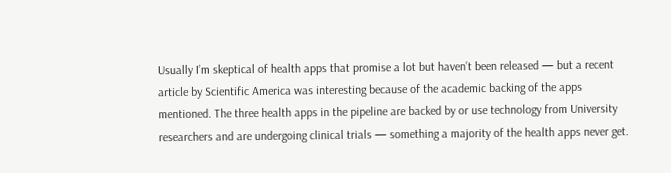Usually I’m skeptical of health apps that promise a lot but haven’t been released — but a recent article by Scientific America was interesting because of the academic backing of the apps mentioned. The three health apps in the pipeline are backed by or use technology from University researchers and are undergoing clinical trials — something a majority of the health apps never get.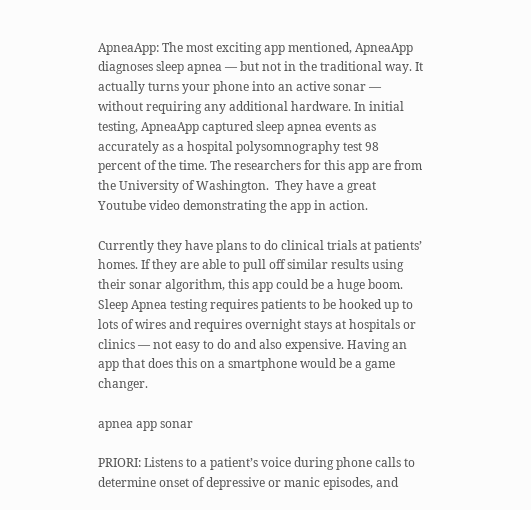ApneaApp: The most exciting app mentioned, ApneaApp diagnoses sleep apnea — but not in the traditional way. It actually turns your phone into an active sonar — without requiring any additional hardware. In initial testing, ApneaApp captured sleep apnea events as accurately as a hospital polysomnography test 98 percent of the time. The researchers for this app are from the University of Washington.  They have a great Youtube video demonstrating the app in action.

Currently they have plans to do clinical trials at patients’ homes. If they are able to pull off similar results using their sonar algorithm, this app could be a huge boom. Sleep Apnea testing requires patients to be hooked up to lots of wires and requires overnight stays at hospitals or clinics — not easy to do and also expensive. Having an app that does this on a smartphone would be a game changer.

apnea app sonar

PRIORI: Listens to a patient’s voice during phone calls to determine onset of depressive or manic episodes, and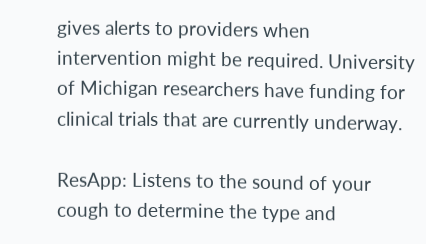gives alerts to providers when intervention might be required. University of Michigan researchers have funding for clinical trials that are currently underway.

ResApp: Listens to the sound of your cough to determine the type and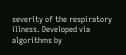severity of the respiratory illness. Developed via algorithms by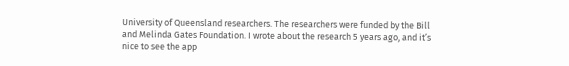University of Queensland researchers. The researchers were funded by the Bill and Melinda Gates Foundation. I wrote about the research 5 years ago, and it’s nice to see the app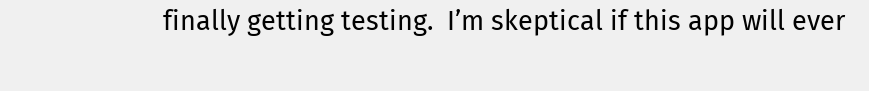finally getting testing.  I’m skeptical if this app will ever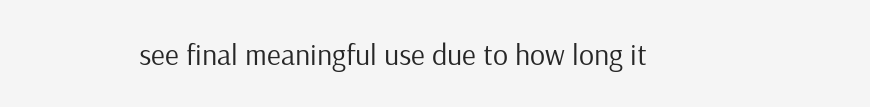see final meaningful use due to how long it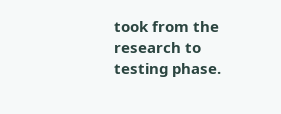took from the research to testing phase.